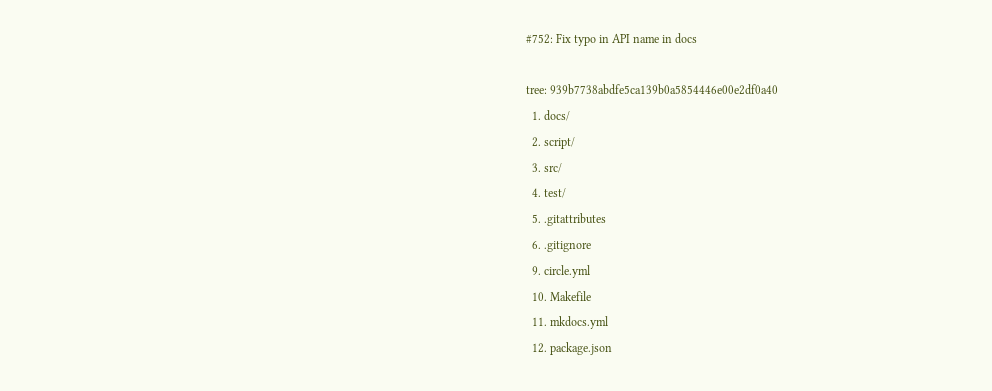#752: Fix typo in API name in docs

tree: 939b7738abdfe5ca139b0a5854446e00e2df0a40
  1. docs/
  2. script/
  3. src/
  4. test/
  5. .gitattributes
  6. .gitignore
  9. circle.yml
  10. Makefile
  11. mkdocs.yml
  12. package.json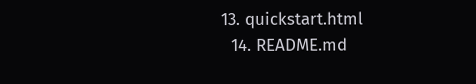13. quickstart.html
  14. README.md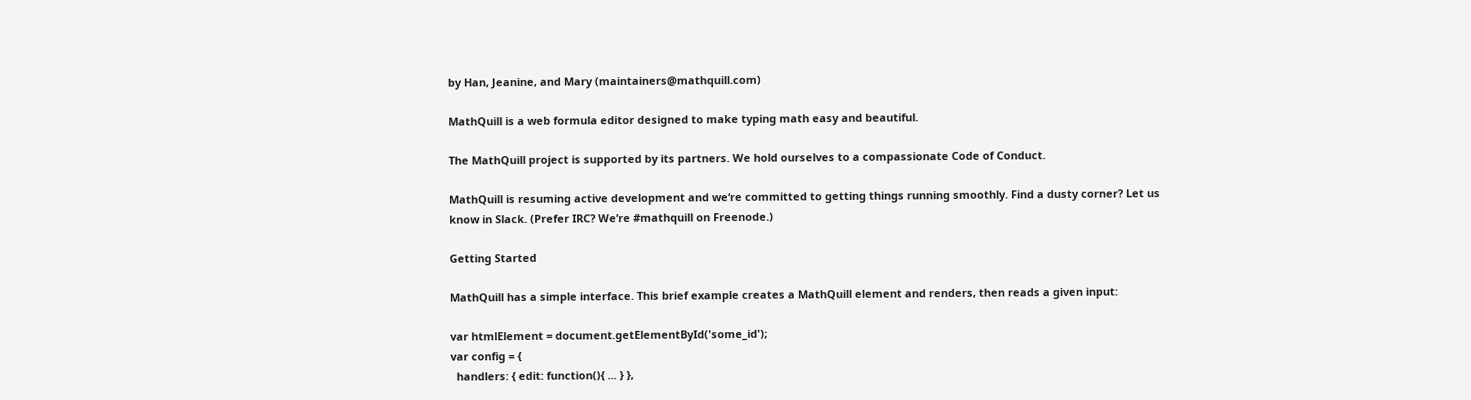by Han, Jeanine, and Mary (maintainers@mathquill.com)

MathQuill is a web formula editor designed to make typing math easy and beautiful.

The MathQuill project is supported by its partners. We hold ourselves to a compassionate Code of Conduct.

MathQuill is resuming active development and we‘re committed to getting things running smoothly. Find a dusty corner? Let us know in Slack. (Prefer IRC? We’re #mathquill on Freenode.)

Getting Started

MathQuill has a simple interface. This brief example creates a MathQuill element and renders, then reads a given input:

var htmlElement = document.getElementById('some_id');
var config = {
  handlers: { edit: function(){ ... } },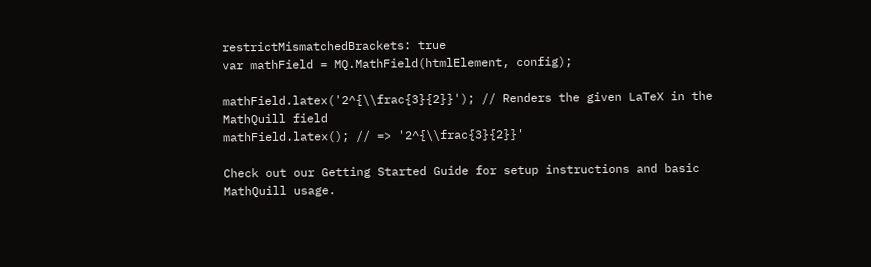restrictMismatchedBrackets: true
var mathField = MQ.MathField(htmlElement, config);

mathField.latex('2^{\\frac{3}{2}}'); // Renders the given LaTeX in the MathQuill field
mathField.latex(); // => '2^{\\frac{3}{2}}'

Check out our Getting Started Guide for setup instructions and basic MathQuill usage.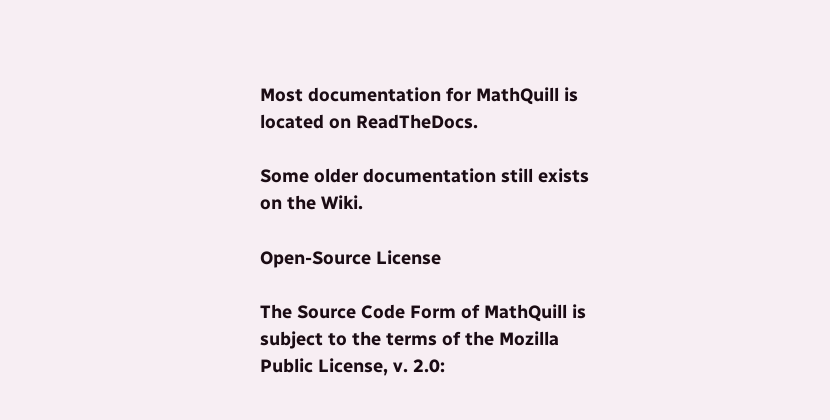Most documentation for MathQuill is located on ReadTheDocs.

Some older documentation still exists on the Wiki.

Open-Source License

The Source Code Form of MathQuill is subject to the terms of the Mozilla Public License, v. 2.0: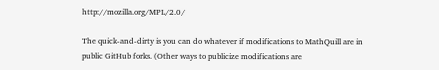http://mozilla.org/MPL/2.0/

The quick-and-dirty is you can do whatever if modifications to MathQuill are in public GitHub forks. (Other ways to publicize modifications are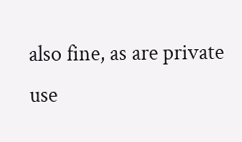also fine, as are private use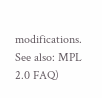modifications. See also: MPL 2.0 FAQ)